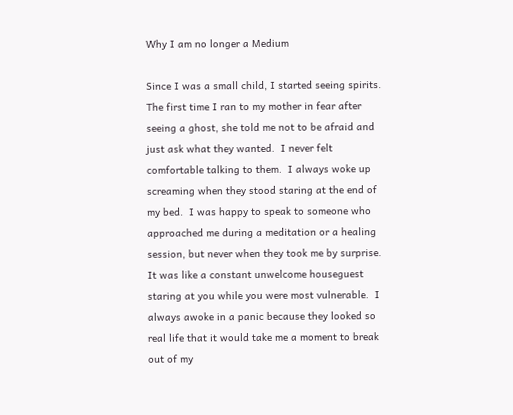Why I am no longer a Medium

Since I was a small child, I started seeing spirits.  The first time I ran to my mother in fear after seeing a ghost, she told me not to be afraid and just ask what they wanted.  I never felt comfortable talking to them.  I always woke up screaming when they stood staring at the end of my bed.  I was happy to speak to someone who approached me during a meditation or a healing session, but never when they took me by surprise.  It was like a constant unwelcome houseguest staring at you while you were most vulnerable.  I always awoke in a panic because they looked so real life that it would take me a moment to break out of my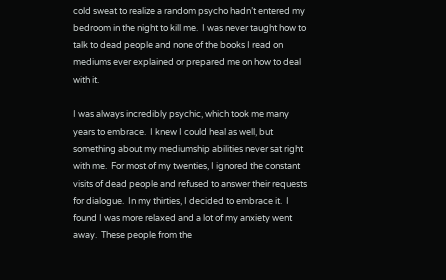cold sweat to realize a random psycho hadn’t entered my bedroom in the night to kill me.  I was never taught how to talk to dead people and none of the books I read on mediums ever explained or prepared me on how to deal with it.

I was always incredibly psychic, which took me many years to embrace.  I knew I could heal as well, but something about my mediumship abilities never sat right with me.  For most of my twenties, I ignored the constant visits of dead people and refused to answer their requests for dialogue.  In my thirties, I decided to embrace it.  I found I was more relaxed and a lot of my anxiety went away.  These people from the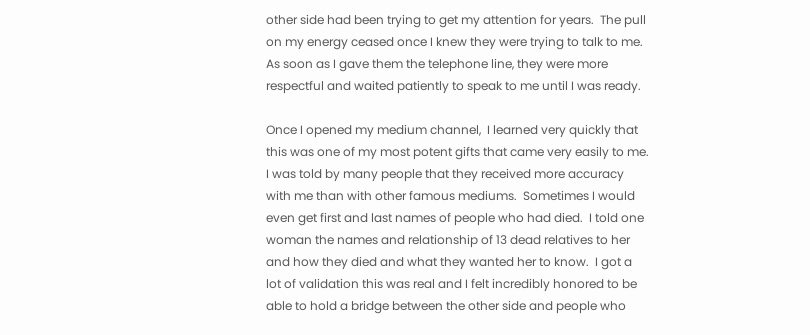other side had been trying to get my attention for years.  The pull on my energy ceased once I knew they were trying to talk to me.  As soon as I gave them the telephone line, they were more respectful and waited patiently to speak to me until I was ready.

Once I opened my medium channel,  I learned very quickly that this was one of my most potent gifts that came very easily to me.  I was told by many people that they received more accuracy with me than with other famous mediums.  Sometimes I would even get first and last names of people who had died.  I told one woman the names and relationship of 13 dead relatives to her and how they died and what they wanted her to know.  I got a lot of validation this was real and I felt incredibly honored to be able to hold a bridge between the other side and people who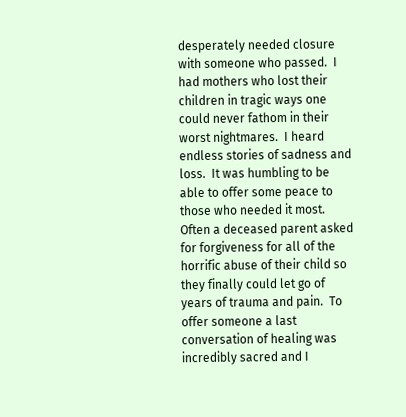desperately needed closure with someone who passed.  I had mothers who lost their children in tragic ways one could never fathom in their worst nightmares.  I heard endless stories of sadness and loss.  It was humbling to be able to offer some peace to those who needed it most.  Often a deceased parent asked for forgiveness for all of the horrific abuse of their child so they finally could let go of years of trauma and pain.  To offer someone a last conversation of healing was incredibly sacred and I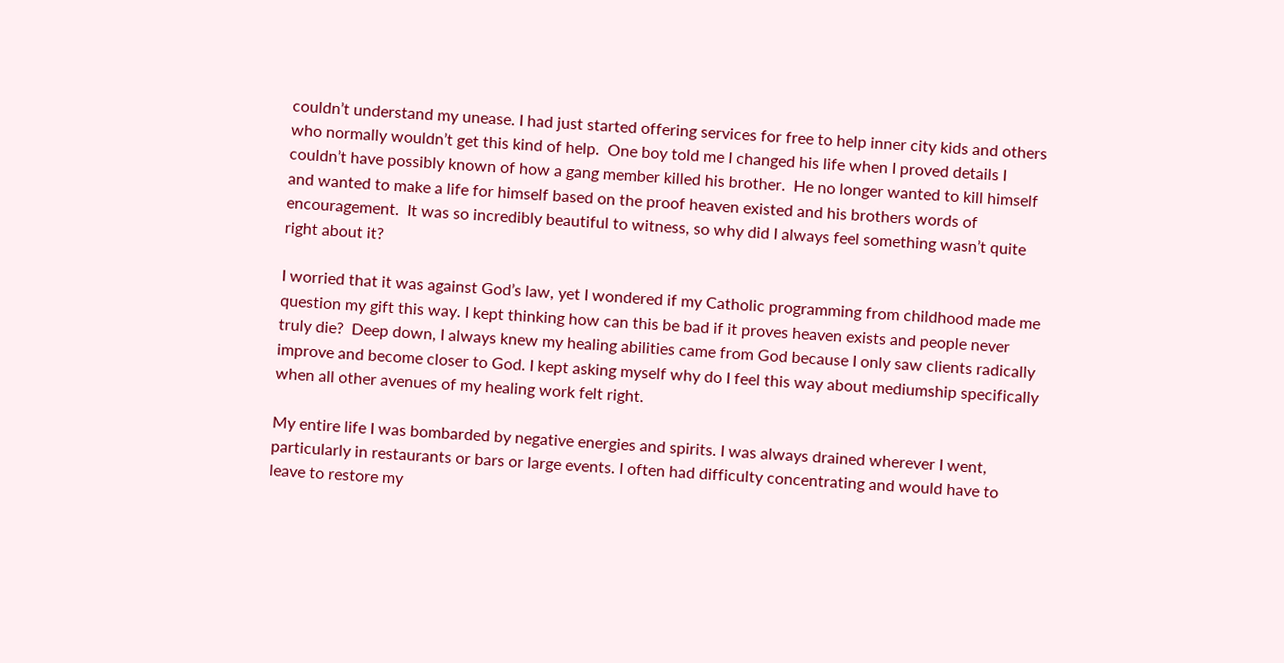couldn’t understand my unease. I had just started offering services for free to help inner city kids and others who normally wouldn’t get this kind of help.  One boy told me I changed his life when I proved details I couldn’t have possibly known of how a gang member killed his brother.  He no longer wanted to kill himself and wanted to make a life for himself based on the proof heaven existed and his brothers words of encouragement.  It was so incredibly beautiful to witness, so why did I always feel something wasn’t quite right about it?

I worried that it was against God’s law, yet I wondered if my Catholic programming from childhood made me question my gift this way. I kept thinking how can this be bad if it proves heaven exists and people never truly die?  Deep down, I always knew my healing abilities came from God because I only saw clients radically improve and become closer to God. I kept asking myself why do I feel this way about mediumship specifically when all other avenues of my healing work felt right.

My entire life I was bombarded by negative energies and spirits. I was always drained wherever I went, particularly in restaurants or bars or large events. I often had difficulty concentrating and would have to leave to restore my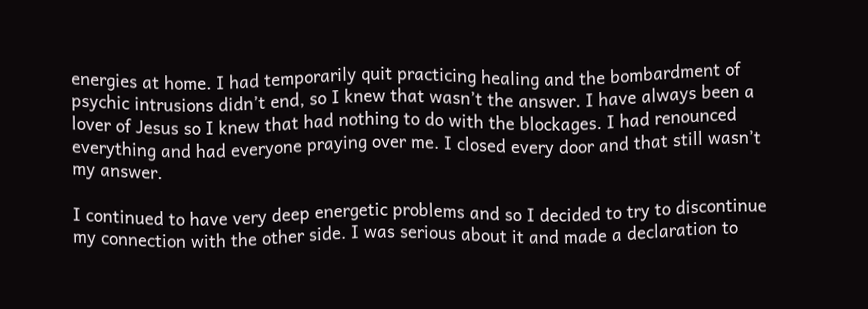energies at home. I had temporarily quit practicing healing and the bombardment of psychic intrusions didn’t end, so I knew that wasn’t the answer. I have always been a lover of Jesus so I knew that had nothing to do with the blockages. I had renounced everything and had everyone praying over me. I closed every door and that still wasn’t my answer.

I continued to have very deep energetic problems and so I decided to try to discontinue my connection with the other side. I was serious about it and made a declaration to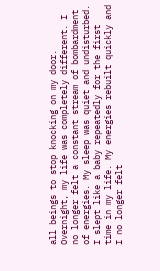all beings to stop knocking on my door. Overnight, my life was completely different. I no longer felt a constant stream of bombardment of energies. My sleep was quiet and undisturbed. I slept like a baby repeatedly for the first time in my life. My energies rebuilt quickly and I no longer felt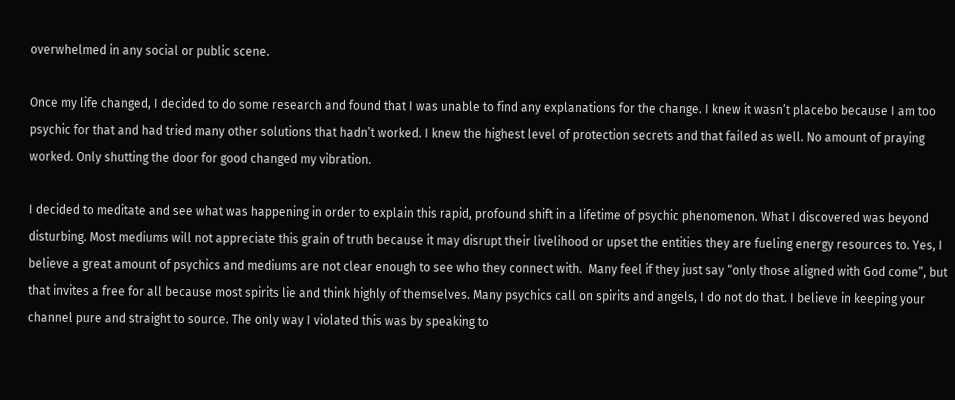overwhelmed in any social or public scene.

Once my life changed, I decided to do some research and found that I was unable to find any explanations for the change. I knew it wasn’t placebo because I am too psychic for that and had tried many other solutions that hadn’t worked. I knew the highest level of protection secrets and that failed as well. No amount of praying worked. Only shutting the door for good changed my vibration.

I decided to meditate and see what was happening in order to explain this rapid, profound shift in a lifetime of psychic phenomenon. What I discovered was beyond disturbing. Most mediums will not appreciate this grain of truth because it may disrupt their livelihood or upset the entities they are fueling energy resources to. Yes, I believe a great amount of psychics and mediums are not clear enough to see who they connect with.  Many feel if they just say “only those aligned with God come”, but that invites a free for all because most spirits lie and think highly of themselves. Many psychics call on spirits and angels, I do not do that. I believe in keeping your channel pure and straight to source. The only way I violated this was by speaking to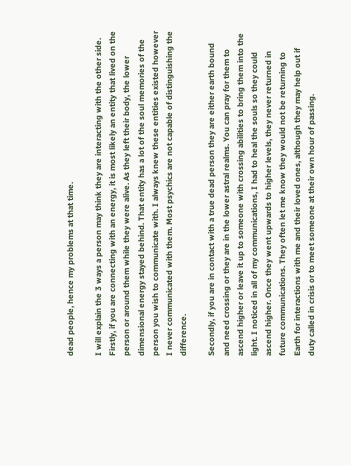dead people, hence my problems at that time.

I will explain the 3 ways a person may think they are interacting with the other side. Firstly, if you are connecting with an energy, it is most likely an entity that lived on the person or around them while they were alive. As they left their body, the lower dimensional energy stayed behind. That entity has a lot of the soul memories of the person you wish to communicate with. I always knew these entities existed however I never communicated with them. Most psychics are not capable of distinguishing the difference.

Secondly, if you are in contact with a true dead person they are either earth bound and need crossing or they are in the lower astral realms. You can pray for them to ascend higher or leave it up to someone with crossing abilities to bring them into the light. I noticed in all of my communications, I had to heal the souls so they could ascend higher. Once they went upwards to higher levels, they never returned in future communications. They often let me know they would not be returning to Earth for interactions with me and their loved ones, although they may help out if duty called in crisis or to meet someone at their own hour of passing.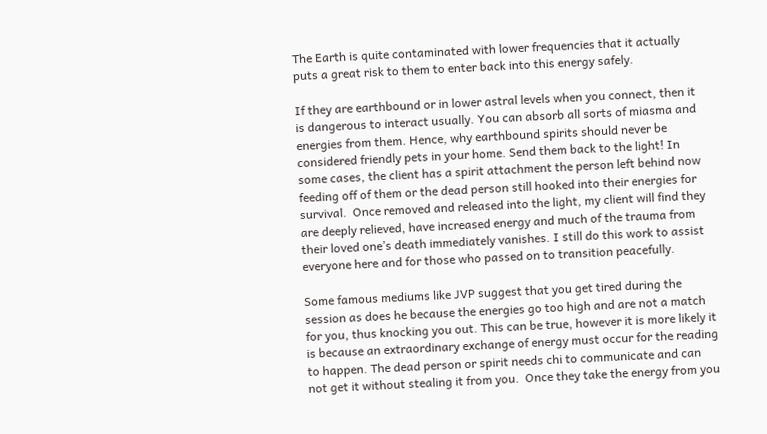The Earth is quite contaminated with lower frequencies that it actually puts a great risk to them to enter back into this energy safely.

If they are earthbound or in lower astral levels when you connect, then it is dangerous to interact usually. You can absorb all sorts of miasma and energies from them. Hence, why earthbound spirits should never be considered friendly pets in your home. Send them back to the light! In some cases, the client has a spirit attachment the person left behind now feeding off of them or the dead person still hooked into their energies for survival.  Once removed and released into the light, my client will find they are deeply relieved, have increased energy and much of the trauma from their loved one’s death immediately vanishes. I still do this work to assist everyone here and for those who passed on to transition peacefully.

Some famous mediums like JVP suggest that you get tired during the session as does he because the energies go too high and are not a match for you, thus knocking you out. This can be true, however it is more likely it is because an extraordinary exchange of energy must occur for the reading to happen. The dead person or spirit needs chi to communicate and can not get it without stealing it from you.  Once they take the energy from you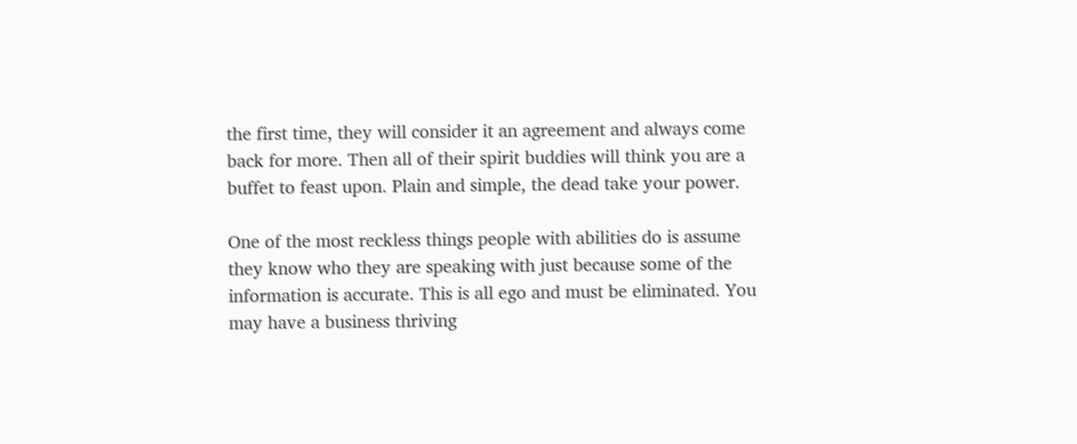the first time, they will consider it an agreement and always come back for more. Then all of their spirit buddies will think you are a buffet to feast upon. Plain and simple, the dead take your power.

One of the most reckless things people with abilities do is assume they know who they are speaking with just because some of the information is accurate. This is all ego and must be eliminated. You may have a business thriving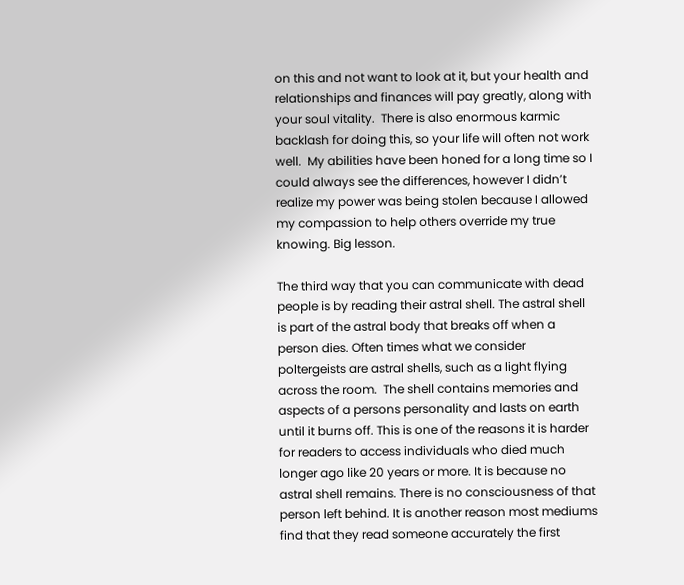on this and not want to look at it, but your health and relationships and finances will pay greatly, along with your soul vitality.  There is also enormous karmic backlash for doing this, so your life will often not work well.  My abilities have been honed for a long time so I could always see the differences, however I didn’t realize my power was being stolen because I allowed my compassion to help others override my true knowing. Big lesson.

The third way that you can communicate with dead people is by reading their astral shell. The astral shell is part of the astral body that breaks off when a person dies. Often times what we consider poltergeists are astral shells, such as a light flying across the room.  The shell contains memories and aspects of a persons personality and lasts on earth until it burns off. This is one of the reasons it is harder for readers to access individuals who died much longer ago like 20 years or more. It is because no astral shell remains. There is no consciousness of that person left behind. It is another reason most mediums find that they read someone accurately the first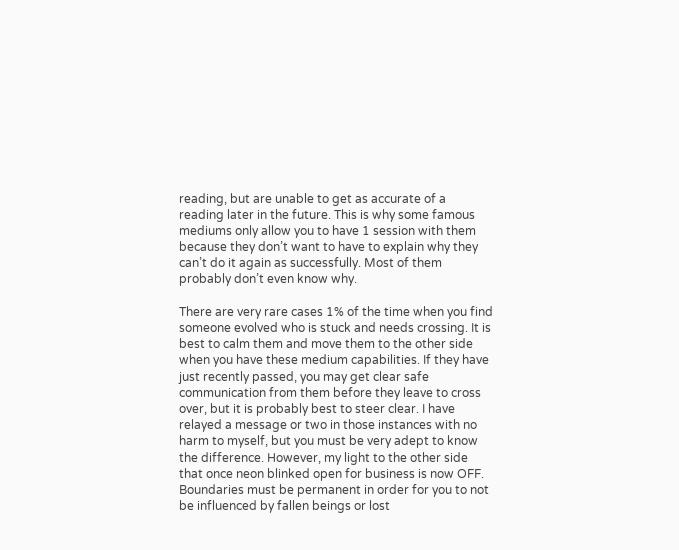reading, but are unable to get as accurate of a reading later in the future. This is why some famous mediums only allow you to have 1 session with them because they don’t want to have to explain why they can’t do it again as successfully. Most of them probably don’t even know why.

There are very rare cases 1% of the time when you find someone evolved who is stuck and needs crossing. It is best to calm them and move them to the other side when you have these medium capabilities. If they have just recently passed, you may get clear safe communication from them before they leave to cross over, but it is probably best to steer clear. I have relayed a message or two in those instances with no harm to myself, but you must be very adept to know the difference. However, my light to the other side that once neon blinked open for business is now OFF. Boundaries must be permanent in order for you to not be influenced by fallen beings or lost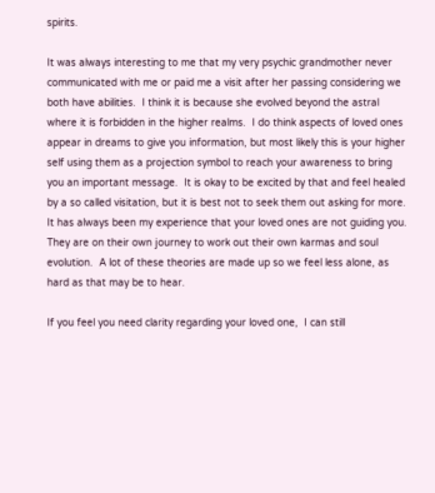spirits.

It was always interesting to me that my very psychic grandmother never communicated with me or paid me a visit after her passing considering we both have abilities.  I think it is because she evolved beyond the astral where it is forbidden in the higher realms.  I do think aspects of loved ones appear in dreams to give you information, but most likely this is your higher self using them as a projection symbol to reach your awareness to bring you an important message.  It is okay to be excited by that and feel healed by a so called visitation, but it is best not to seek them out asking for more.  It has always been my experience that your loved ones are not guiding you.  They are on their own journey to work out their own karmas and soul evolution.  A lot of these theories are made up so we feel less alone, as hard as that may be to hear.

If you feel you need clarity regarding your loved one,  I can still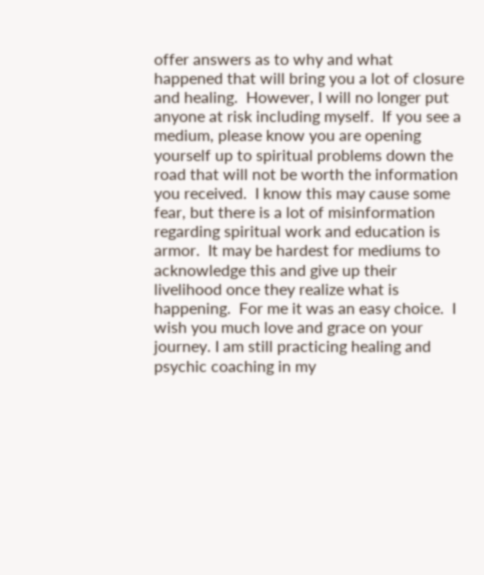offer answers as to why and what happened that will bring you a lot of closure and healing.  However, I will no longer put anyone at risk including myself.  If you see a medium, please know you are opening yourself up to spiritual problems down the road that will not be worth the information you received.  I know this may cause some fear, but there is a lot of misinformation regarding spiritual work and education is armor.  It may be hardest for mediums to acknowledge this and give up their livelihood once they realize what is happening.  For me it was an easy choice.  I wish you much love and grace on your journey. I am still practicing healing and psychic coaching in my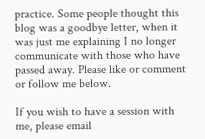practice. Some people thought this blog was a goodbye letter, when it was just me explaining I no longer communicate with those who have passed away. Please like or comment or follow me below.

If you wish to have a session with me, please email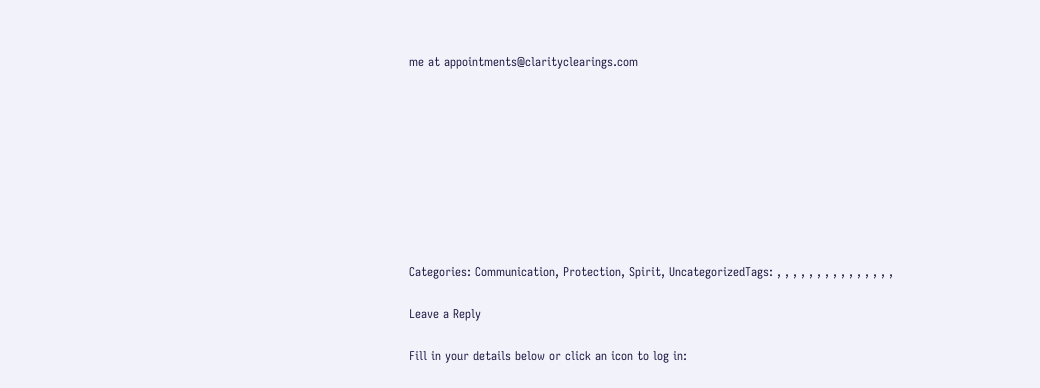me at appointments@clarityclearings.com









Categories: Communication, Protection, Spirit, UncategorizedTags: , , , , , , , , , , , , , , ,

Leave a Reply

Fill in your details below or click an icon to log in: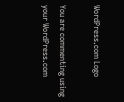WordPress.com Logo

You are commenting using your WordPress.com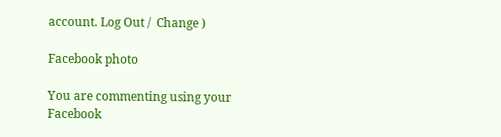account. Log Out /  Change )

Facebook photo

You are commenting using your Facebook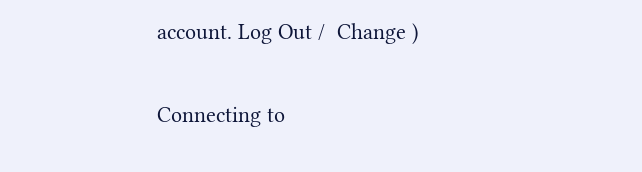account. Log Out /  Change )

Connecting to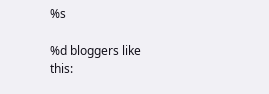%s

%d bloggers like this: